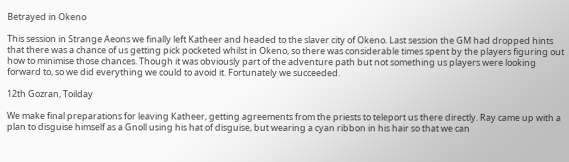Betrayed in Okeno

This session in Strange Aeons we finally left Katheer and headed to the slaver city of Okeno. Last session the GM had dropped hints that there was a chance of us getting pick pocketed whilst in Okeno, so there was considerable times spent by the players figuring out how to minimise those chances. Though it was obviously part of the adventure path but not something us players were looking forward to, so we did everything we could to avoid it. Fortunately we succeeded.

12th Gozran, Toilday

We make final preparations for leaving Katheer, getting agreements from the priests to teleport us there directly. Ray came up with a plan to disguise himself as a Gnoll using his hat of disguise, but wearing a cyan ribbon in his hair so that we can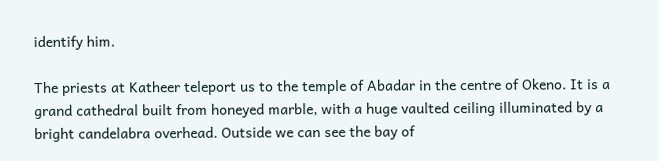identify him.

The priests at Katheer teleport us to the temple of Abadar in the centre of Okeno. It is a grand cathedral built from honeyed marble, with a huge vaulted ceiling illuminated by a bright candelabra overhead. Outside we can see the bay of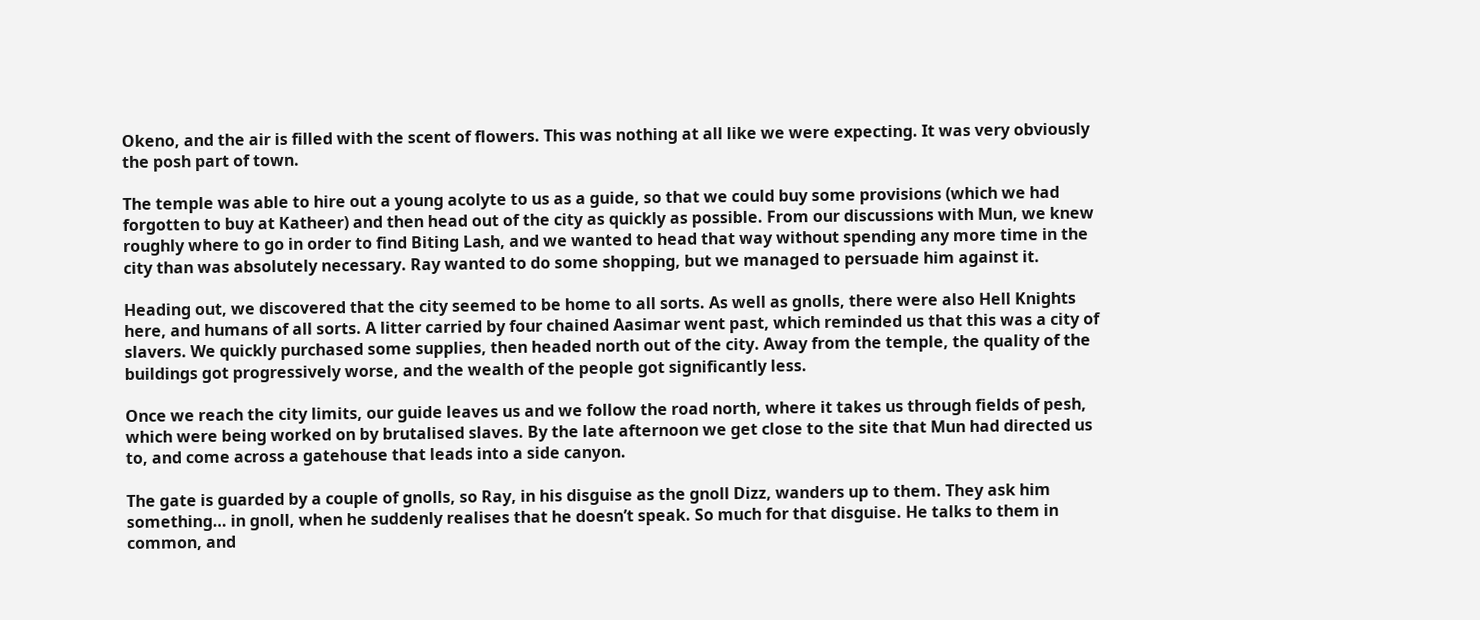Okeno, and the air is filled with the scent of flowers. This was nothing at all like we were expecting. It was very obviously the posh part of town.

The temple was able to hire out a young acolyte to us as a guide, so that we could buy some provisions (which we had forgotten to buy at Katheer) and then head out of the city as quickly as possible. From our discussions with Mun, we knew roughly where to go in order to find Biting Lash, and we wanted to head that way without spending any more time in the city than was absolutely necessary. Ray wanted to do some shopping, but we managed to persuade him against it.

Heading out, we discovered that the city seemed to be home to all sorts. As well as gnolls, there were also Hell Knights here, and humans of all sorts. A litter carried by four chained Aasimar went past, which reminded us that this was a city of slavers. We quickly purchased some supplies, then headed north out of the city. Away from the temple, the quality of the buildings got progressively worse, and the wealth of the people got significantly less.

Once we reach the city limits, our guide leaves us and we follow the road north, where it takes us through fields of pesh, which were being worked on by brutalised slaves. By the late afternoon we get close to the site that Mun had directed us to, and come across a gatehouse that leads into a side canyon.

The gate is guarded by a couple of gnolls, so Ray, in his disguise as the gnoll Dizz, wanders up to them. They ask him something… in gnoll, when he suddenly realises that he doesn’t speak. So much for that disguise. He talks to them in common, and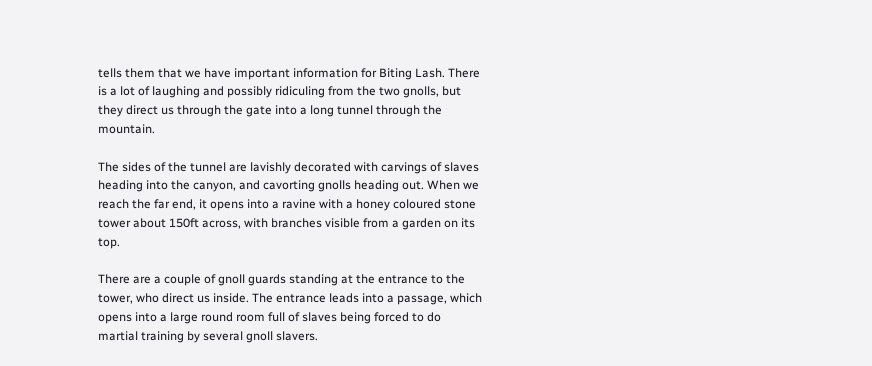tells them that we have important information for Biting Lash. There is a lot of laughing and possibly ridiculing from the two gnolls, but they direct us through the gate into a long tunnel through the mountain.

The sides of the tunnel are lavishly decorated with carvings of slaves heading into the canyon, and cavorting gnolls heading out. When we reach the far end, it opens into a ravine with a honey coloured stone tower about 150ft across, with branches visible from a garden on its top.

There are a couple of gnoll guards standing at the entrance to the tower, who direct us inside. The entrance leads into a passage, which opens into a large round room full of slaves being forced to do martial training by several gnoll slavers.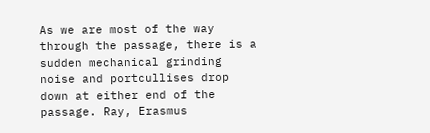As we are most of the way through the passage, there is a sudden mechanical grinding noise and portcullises drop down at either end of the passage. Ray, Erasmus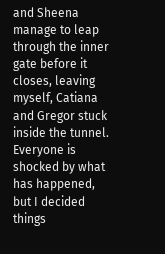and Sheena manage to leap through the inner gate before it closes, leaving myself, Catiana and Gregor stuck inside the tunnel. Everyone is shocked by what has happened, but I decided things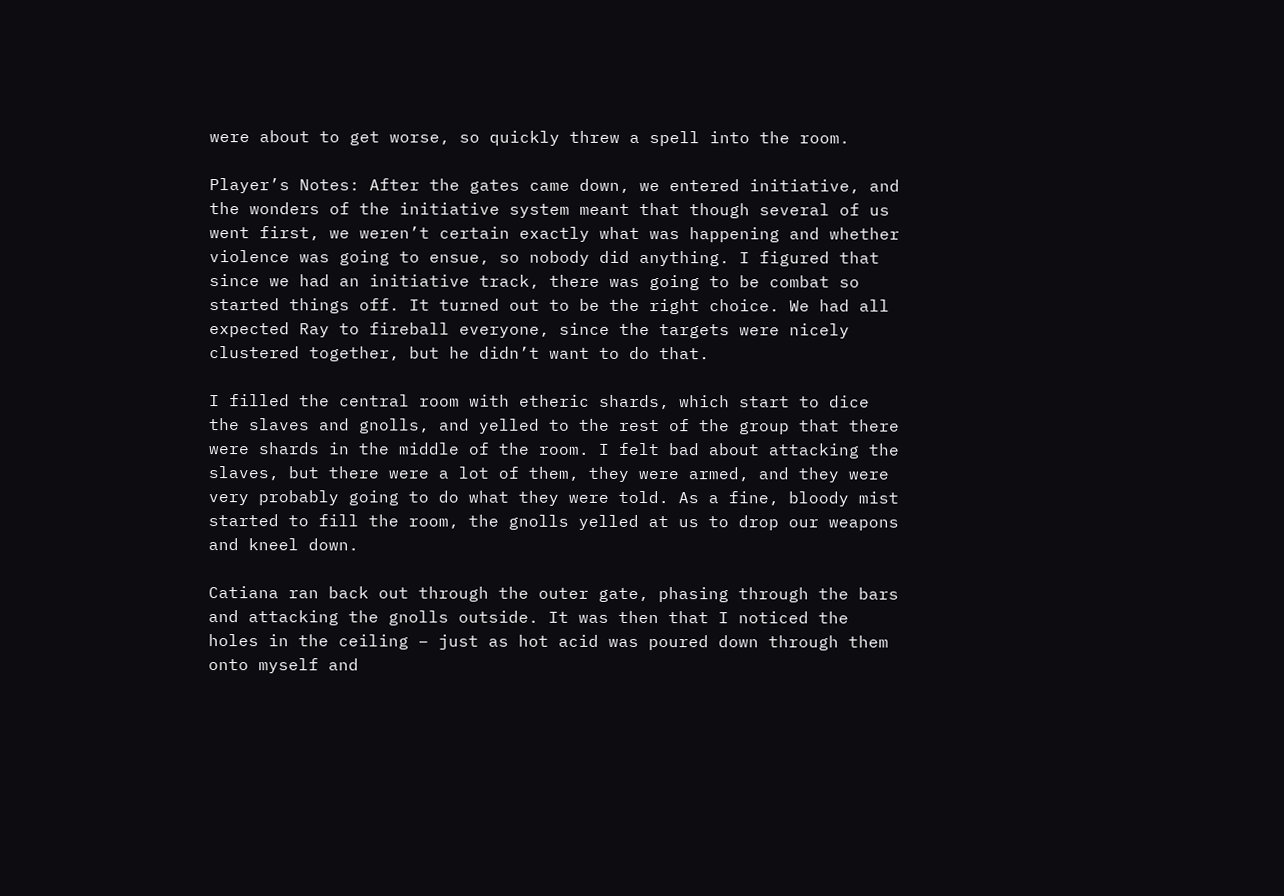were about to get worse, so quickly threw a spell into the room.

Player’s Notes: After the gates came down, we entered initiative, and the wonders of the initiative system meant that though several of us went first, we weren’t certain exactly what was happening and whether violence was going to ensue, so nobody did anything. I figured that since we had an initiative track, there was going to be combat so started things off. It turned out to be the right choice. We had all expected Ray to fireball everyone, since the targets were nicely clustered together, but he didn’t want to do that.

I filled the central room with etheric shards, which start to dice the slaves and gnolls, and yelled to the rest of the group that there were shards in the middle of the room. I felt bad about attacking the slaves, but there were a lot of them, they were armed, and they were very probably going to do what they were told. As a fine, bloody mist started to fill the room, the gnolls yelled at us to drop our weapons and kneel down.

Catiana ran back out through the outer gate, phasing through the bars and attacking the gnolls outside. It was then that I noticed the holes in the ceiling – just as hot acid was poured down through them onto myself and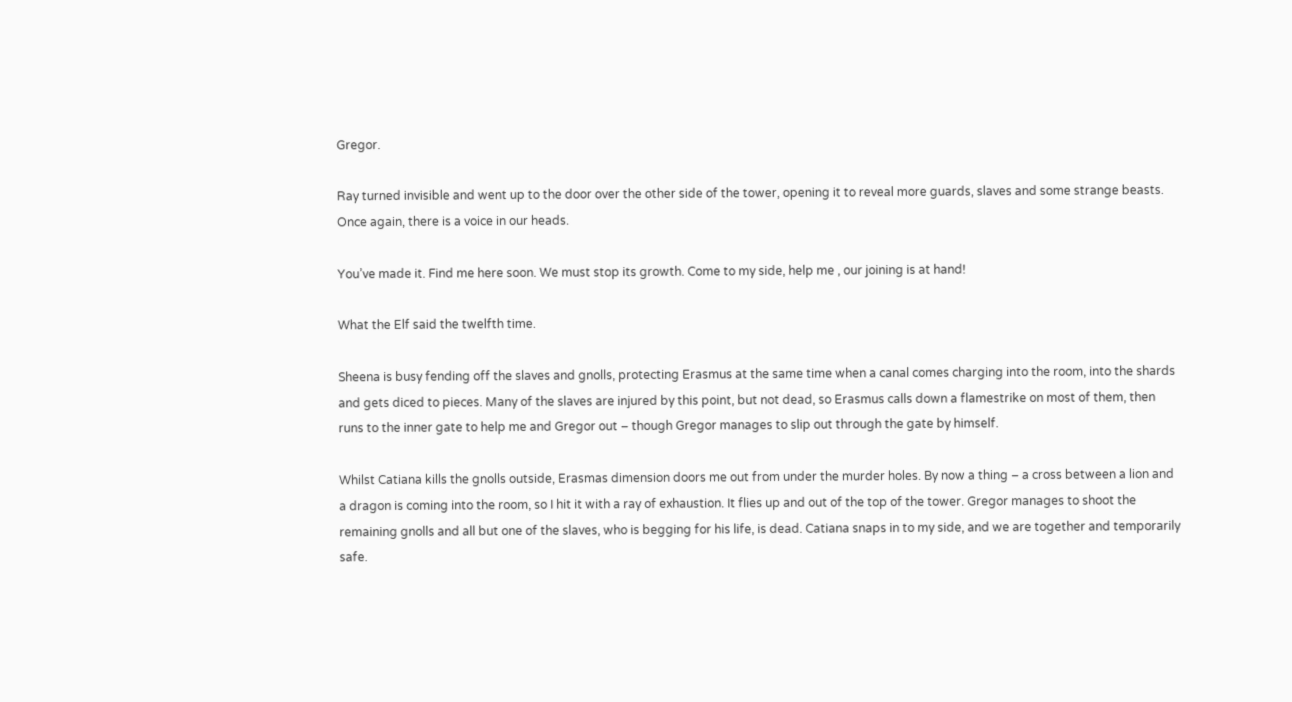Gregor.

Ray turned invisible and went up to the door over the other side of the tower, opening it to reveal more guards, slaves and some strange beasts. Once again, there is a voice in our heads.

You’ve made it. Find me here soon. We must stop its growth. Come to my side, help me , our joining is at hand!

What the Elf said the twelfth time.

Sheena is busy fending off the slaves and gnolls, protecting Erasmus at the same time when a canal comes charging into the room, into the shards and gets diced to pieces. Many of the slaves are injured by this point, but not dead, so Erasmus calls down a flamestrike on most of them, then runs to the inner gate to help me and Gregor out – though Gregor manages to slip out through the gate by himself.

Whilst Catiana kills the gnolls outside, Erasmas dimension doors me out from under the murder holes. By now a thing – a cross between a lion and a dragon is coming into the room, so I hit it with a ray of exhaustion. It flies up and out of the top of the tower. Gregor manages to shoot the remaining gnolls and all but one of the slaves, who is begging for his life, is dead. Catiana snaps in to my side, and we are together and temporarily safe.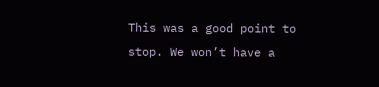This was a good point to stop. We won’t have a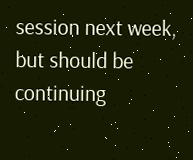session next week, but should be continuing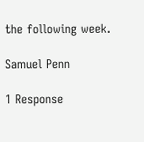the following week.

Samuel Penn

1 Response